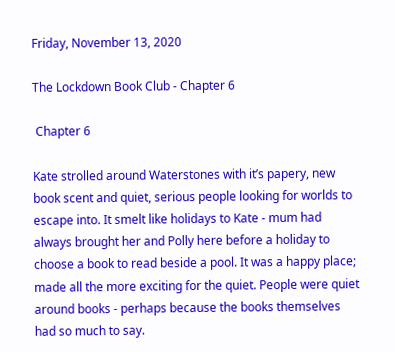Friday, November 13, 2020

The Lockdown Book Club - Chapter 6

 Chapter 6

Kate strolled around Waterstones with it’s papery, new book scent and quiet, serious people looking for worlds to escape into. It smelt like holidays to Kate - mum had always brought her and Polly here before a holiday to choose a book to read beside a pool. It was a happy place; made all the more exciting for the quiet. People were quiet around books - perhaps because the books themselves had so much to say.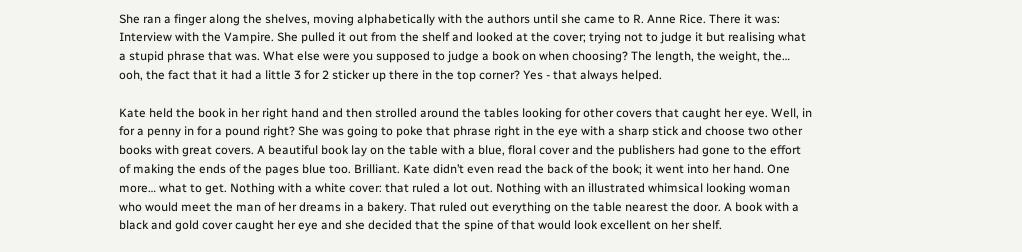She ran a finger along the shelves, moving alphabetically with the authors until she came to R. Anne Rice. There it was: Interview with the Vampire. She pulled it out from the shelf and looked at the cover; trying not to judge it but realising what a stupid phrase that was. What else were you supposed to judge a book on when choosing? The length, the weight, the… ooh, the fact that it had a little 3 for 2 sticker up there in the top corner? Yes - that always helped.

Kate held the book in her right hand and then strolled around the tables looking for other covers that caught her eye. Well, in for a penny in for a pound right? She was going to poke that phrase right in the eye with a sharp stick and choose two other books with great covers. A beautiful book lay on the table with a blue, floral cover and the publishers had gone to the effort of making the ends of the pages blue too. Brilliant. Kate didn’t even read the back of the book; it went into her hand. One more… what to get. Nothing with a white cover: that ruled a lot out. Nothing with an illustrated whimsical looking woman who would meet the man of her dreams in a bakery. That ruled out everything on the table nearest the door. A book with a black and gold cover caught her eye and she decided that the spine of that would look excellent on her shelf.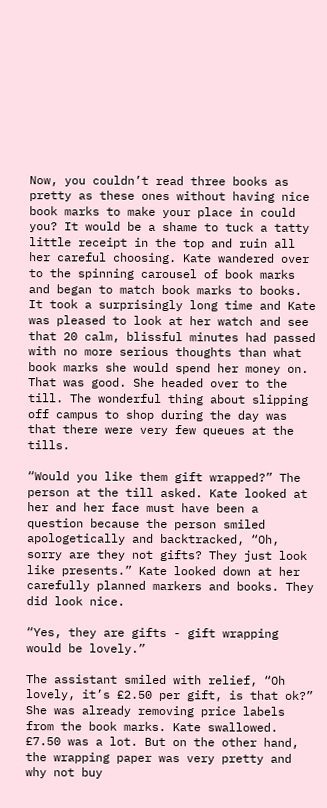Now, you couldn’t read three books as pretty as these ones without having nice book marks to make your place in could you? It would be a shame to tuck a tatty little receipt in the top and ruin all her careful choosing. Kate wandered over to the spinning carousel of book marks and began to match book marks to books. It took a surprisingly long time and Kate was pleased to look at her watch and see that 20 calm, blissful minutes had passed with no more serious thoughts than what book marks she would spend her money on. That was good. She headed over to the till. The wonderful thing about slipping off campus to shop during the day was that there were very few queues at the tills.

“Would you like them gift wrapped?” The person at the till asked. Kate looked at her and her face must have been a question because the person smiled apologetically and backtracked, “Oh, sorry are they not gifts? They just look like presents.” Kate looked down at her carefully planned markers and books. They did look nice.

“Yes, they are gifts - gift wrapping would be lovely.”

The assistant smiled with relief, “Oh lovely, it’s £2.50 per gift, is that ok?” She was already removing price labels from the book marks. Kate swallowed. £7.50 was a lot. But on the other hand, the wrapping paper was very pretty and why not buy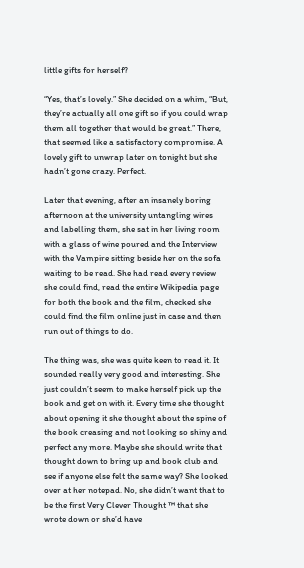little gifts for herself?

“Yes, that’s lovely.” She decided on a whim, “But, they’re actually all one gift so if you could wrap them all together that would be great.” There, that seemed like a satisfactory compromise. A lovely gift to unwrap later on tonight but she hadn’t gone crazy. Perfect.

Later that evening, after an insanely boring afternoon at the university untangling wires and labelling them, she sat in her living room with a glass of wine poured and the Interview with the Vampire sitting beside her on the sofa waiting to be read. She had read every review she could find, read the entire Wikipedia page for both the book and the film, checked she could find the film online just in case and then run out of things to do.

The thing was, she was quite keen to read it. It sounded really very good and interesting. She just couldn’t seem to make herself pick up the book and get on with it. Every time she thought about opening it she thought about the spine of the book creasing and not looking so shiny and perfect any more. Maybe she should write that thought down to bring up and book club and see if anyone else felt the same way? She looked over at her notepad. No, she didn’t want that to be the first Very Clever Thought ™ that she wrote down or she’d have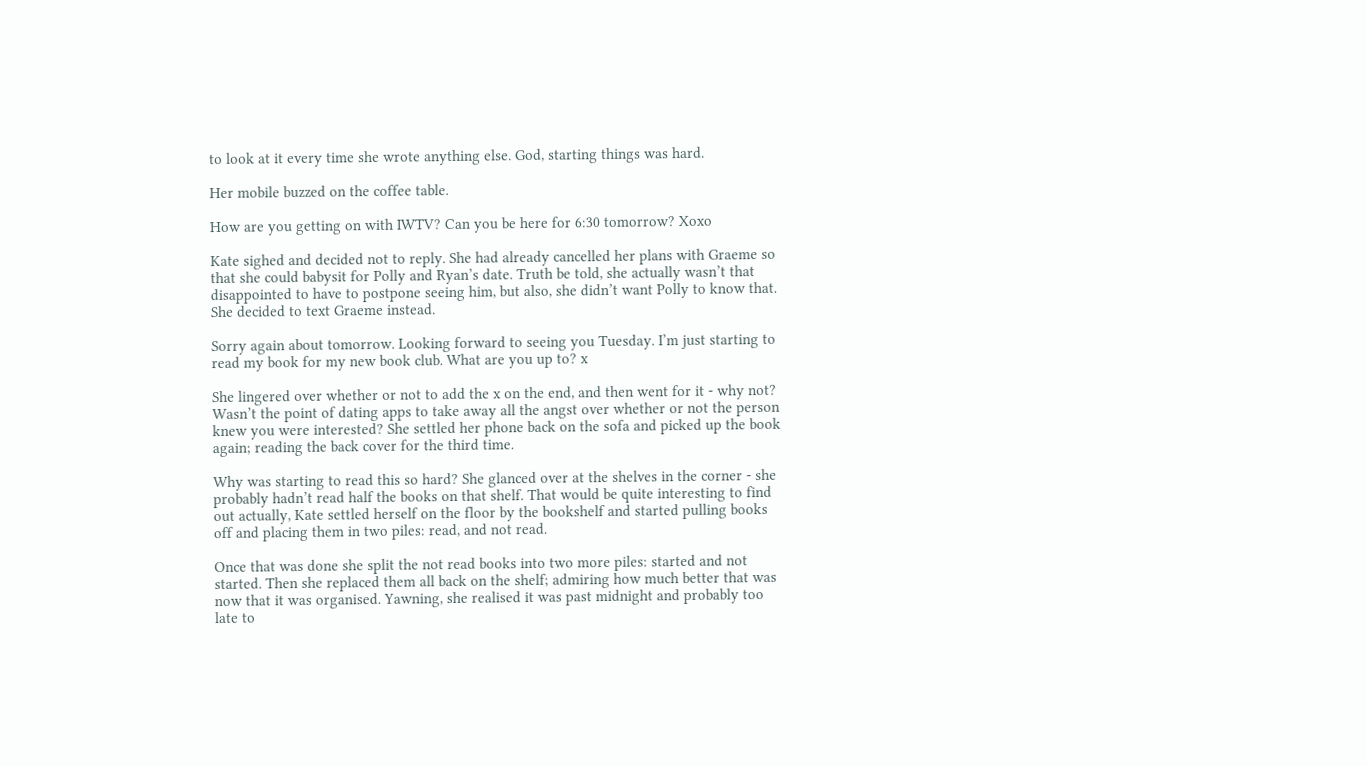to look at it every time she wrote anything else. God, starting things was hard.

Her mobile buzzed on the coffee table.

How are you getting on with IWTV? Can you be here for 6:30 tomorrow? Xoxo

Kate sighed and decided not to reply. She had already cancelled her plans with Graeme so that she could babysit for Polly and Ryan’s date. Truth be told, she actually wasn’t that disappointed to have to postpone seeing him, but also, she didn’t want Polly to know that. She decided to text Graeme instead.

Sorry again about tomorrow. Looking forward to seeing you Tuesday. I’m just starting to read my book for my new book club. What are you up to? x

She lingered over whether or not to add the x on the end, and then went for it - why not? Wasn’t the point of dating apps to take away all the angst over whether or not the person knew you were interested? She settled her phone back on the sofa and picked up the book again; reading the back cover for the third time.

Why was starting to read this so hard? She glanced over at the shelves in the corner - she probably hadn’t read half the books on that shelf. That would be quite interesting to find out actually, Kate settled herself on the floor by the bookshelf and started pulling books off and placing them in two piles: read, and not read.

Once that was done she split the not read books into two more piles: started and not started. Then she replaced them all back on the shelf; admiring how much better that was now that it was organised. Yawning, she realised it was past midnight and probably too late to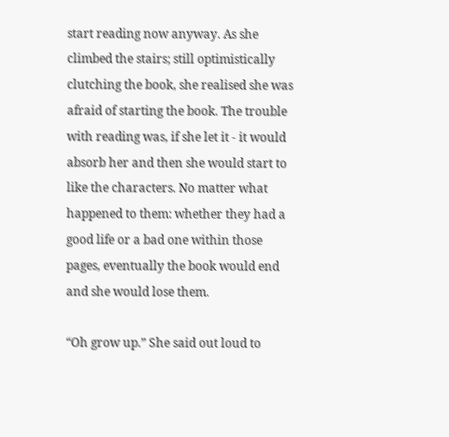start reading now anyway. As she climbed the stairs; still optimistically clutching the book, she realised she was afraid of starting the book. The trouble with reading was, if she let it - it would absorb her and then she would start to like the characters. No matter what happened to them: whether they had a good life or a bad one within those pages, eventually the book would end and she would lose them.

“Oh grow up.” She said out loud to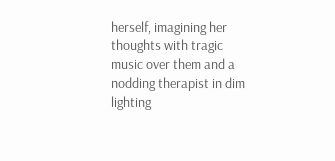herself, imagining her thoughts with tragic music over them and a nodding therapist in dim lighting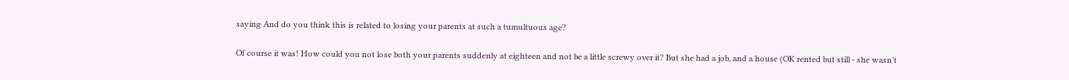saying And do you think this is related to losing your parents at such a tumultuous age?

Of course it was! How could you not lose both your parents suddenly at eighteen and not be a little screwy over it? But she had a job, and a house (OK rented but still - she wasn’t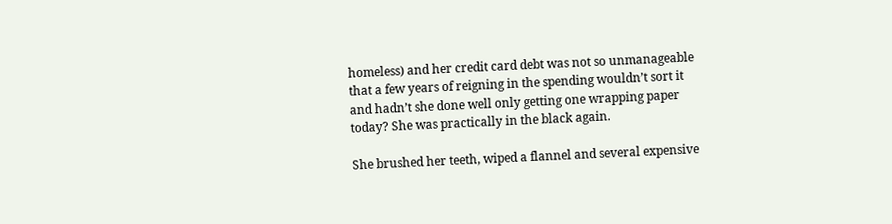homeless) and her credit card debt was not so unmanageable that a few years of reigning in the spending wouldn’t sort it and hadn’t she done well only getting one wrapping paper today? She was practically in the black again.

She brushed her teeth, wiped a flannel and several expensive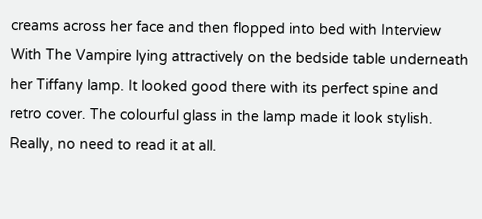creams across her face and then flopped into bed with Interview With The Vampire lying attractively on the bedside table underneath her Tiffany lamp. It looked good there with its perfect spine and retro cover. The colourful glass in the lamp made it look stylish. Really, no need to read it at all.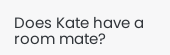Does Kate have a room mate?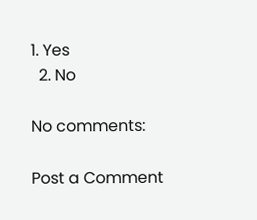1. Yes
  2. No

No comments:

Post a Comment